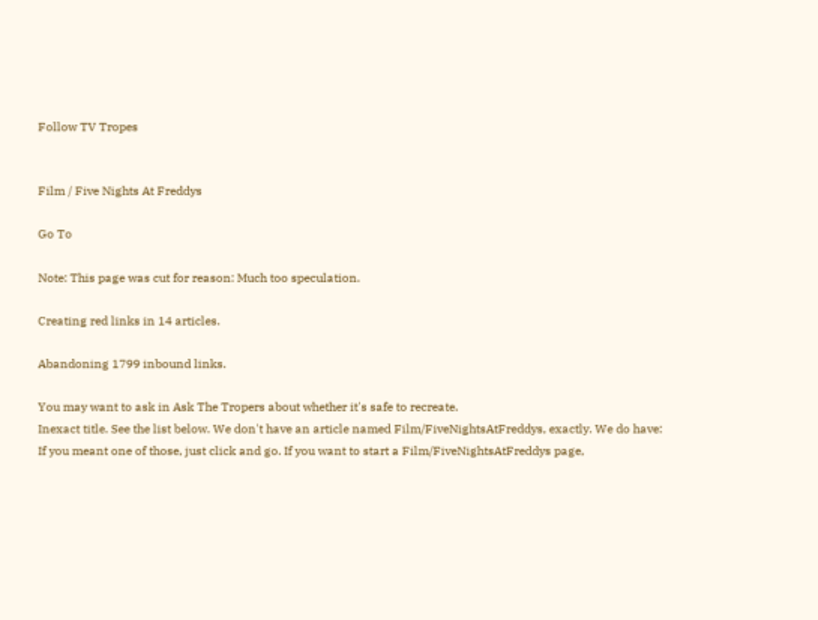Follow TV Tropes


Film / Five Nights At Freddys

Go To

Note: This page was cut for reason: Much too speculation.

Creating red links in 14 articles.

Abandoning 1799 inbound links.

You may want to ask in Ask The Tropers about whether it's safe to recreate.
Inexact title. See the list below. We don't have an article named Film/FiveNightsAtFreddys, exactly. We do have:
If you meant one of those, just click and go. If you want to start a Film/FiveNightsAtFreddys page,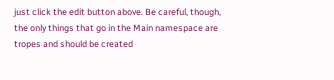just click the edit button above. Be careful, though, the only things that go in the Main namespace are tropes and should be created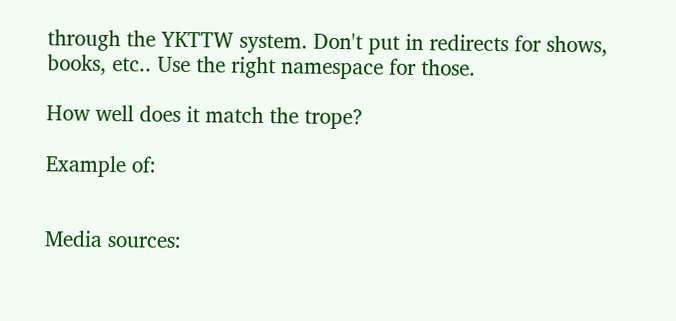through the YKTTW system. Don't put in redirects for shows, books, etc.. Use the right namespace for those.

How well does it match the trope?

Example of:


Media sources: